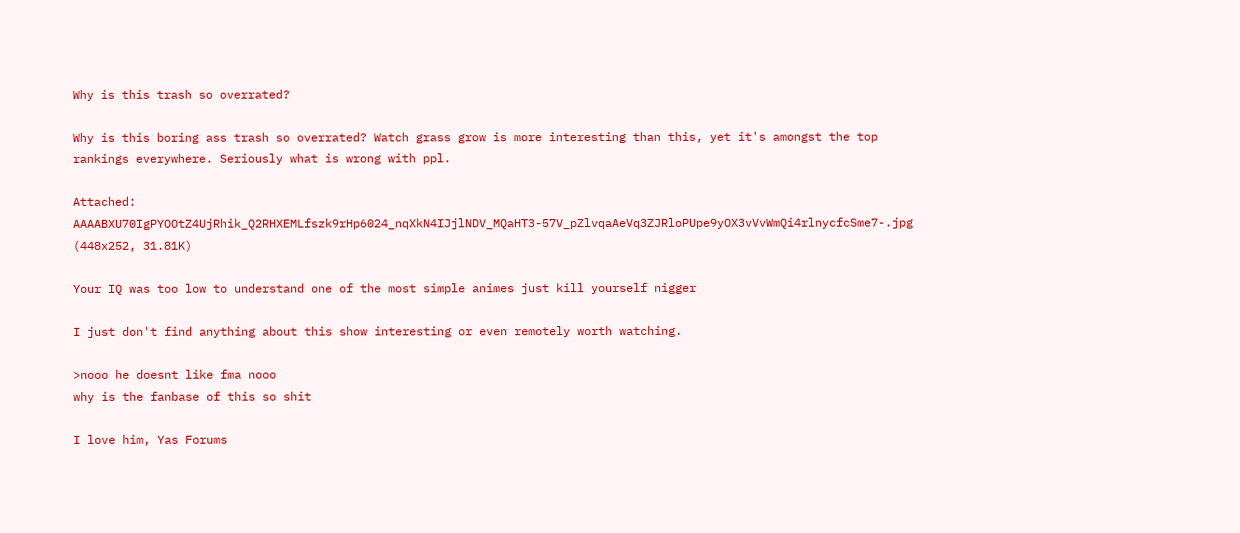Why is this trash so overrated?

Why is this boring ass trash so overrated? Watch grass grow is more interesting than this, yet it's amongst the top rankings everywhere. Seriously what is wrong with ppl.

Attached: AAAABXU70IgPYOOtZ4UjRhik_Q2RHXEMLfszk9rHp6024_nqXkN4IJjlNDV_MQaHT3-57V_pZlvqaAeVq3ZJRloPUpe9yOX3vVvWmQi4rlnycfcSme7-.jpg (448x252, 31.81K)

Your IQ was too low to understand one of the most simple animes just kill yourself nigger

I just don't find anything about this show interesting or even remotely worth watching.

>nooo he doesnt like fma nooo
why is the fanbase of this so shit

I love him, Yas Forums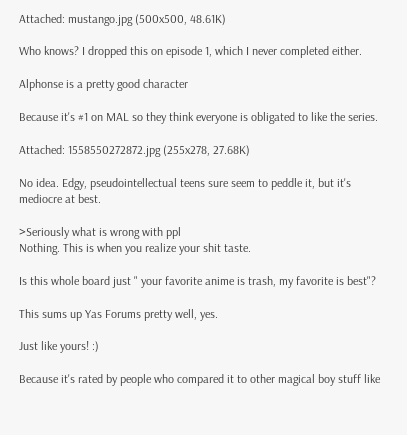Attached: mustango.jpg (500x500, 48.61K)

Who knows? I dropped this on episode 1, which I never completed either.

Alphonse is a pretty good character

Because it's #1 on MAL so they think everyone is obligated to like the series.

Attached: 1558550272872.jpg (255x278, 27.68K)

No idea. Edgy, pseudointellectual teens sure seem to peddle it, but it's mediocre at best.

>Seriously what is wrong with ppl
Nothing. This is when you realize your shit taste.

Is this whole board just " your favorite anime is trash, my favorite is best"?

This sums up Yas Forums pretty well, yes.

Just like yours! :)

Because it's rated by people who compared it to other magical boy stuff like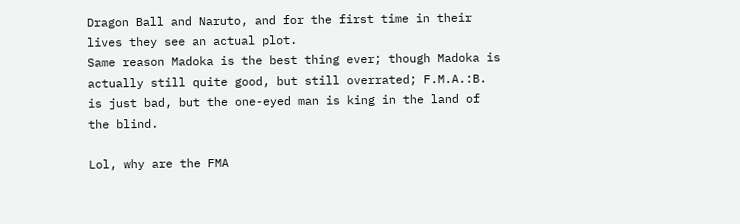Dragon Ball and Naruto, and for the first time in their lives they see an actual plot.
Same reason Madoka is the best thing ever; though Madoka is actually still quite good, but still overrated; F.M.A.:B. is just bad, but the one-eyed man is king in the land of the blind.

Lol, why are the FMA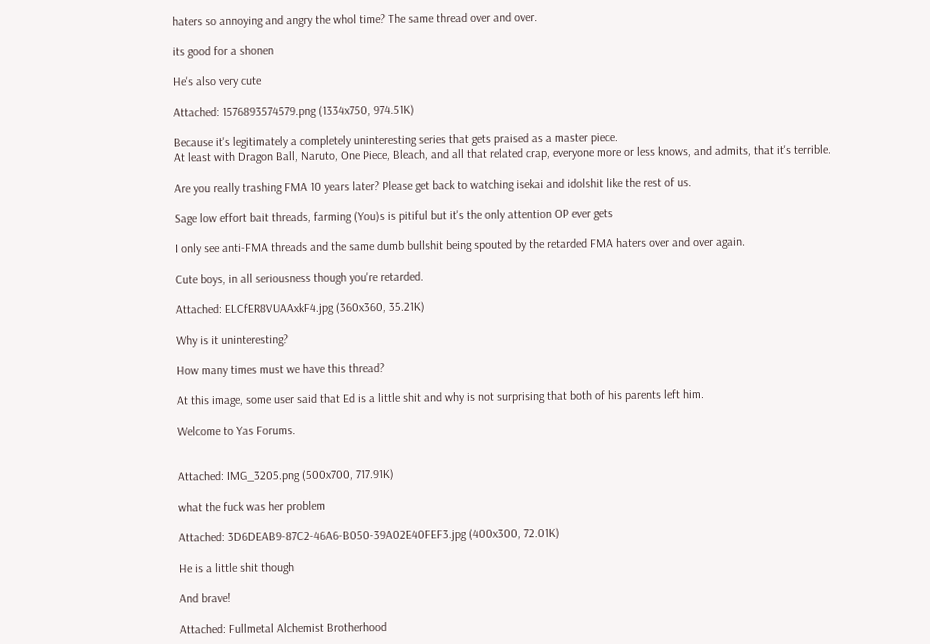haters so annoying and angry the whol time? The same thread over and over.

its good for a shonen

He's also very cute

Attached: 1576893574579.png (1334x750, 974.51K)

Because it's legitimately a completely uninteresting series that gets praised as a master piece.
At least with Dragon Ball, Naruto, One Piece, Bleach, and all that related crap, everyone more or less knows, and admits, that it's terrible.

Are you really trashing FMA 10 years later? Please get back to watching isekai and idolshit like the rest of us.

Sage low effort bait threads, farming (You)s is pitiful but it's the only attention OP ever gets

I only see anti-FMA threads and the same dumb bullshit being spouted by the retarded FMA haters over and over again.

Cute boys, in all seriousness though you're retarded.

Attached: ELCfER8VUAAxkF4.jpg (360x360, 35.21K)

Why is it uninteresting?

How many times must we have this thread?

At this image, some user said that Ed is a little shit and why is not surprising that both of his parents left him.

Welcome to Yas Forums.


Attached: IMG_3205.png (500x700, 717.91K)

what the fuck was her problem

Attached: 3D6DEAB9-87C2-46A6-B050-39A02E40FEF3.jpg (400x300, 72.01K)

He is a little shit though

And brave!

Attached: Fullmetal Alchemist Brotherhood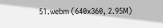51.webm (640x360, 2.95M)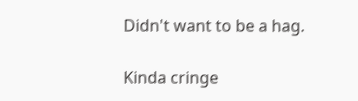Didn't want to be a hag.

Kinda cringe